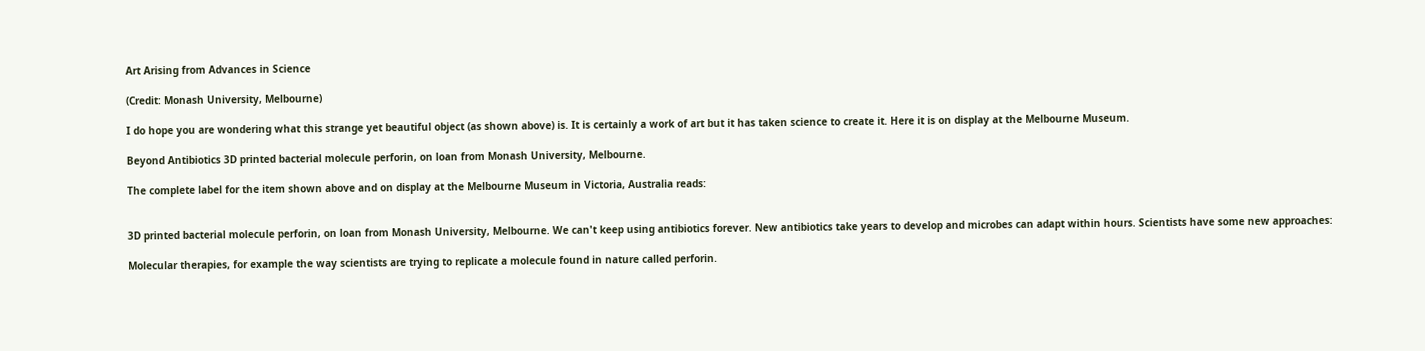Art Arising from Advances in Science

(Credit: Monash University, Melbourne)

I do hope you are wondering what this strange yet beautiful object (as shown above) is. It is certainly a work of art but it has taken science to create it. Here it is on display at the Melbourne Museum.

Beyond Antibiotics 3D printed bacterial molecule perforin, on loan from Monash University, Melbourne.

The complete label for the item shown above and on display at the Melbourne Museum in Victoria, Australia reads:


3D printed bacterial molecule perforin, on loan from Monash University, Melbourne. We can't keep using antibiotics forever. New antibiotics take years to develop and microbes can adapt within hours. Scientists have some new approaches:

Molecular therapies, for example the way scientists are trying to replicate a molecule found in nature called perforin.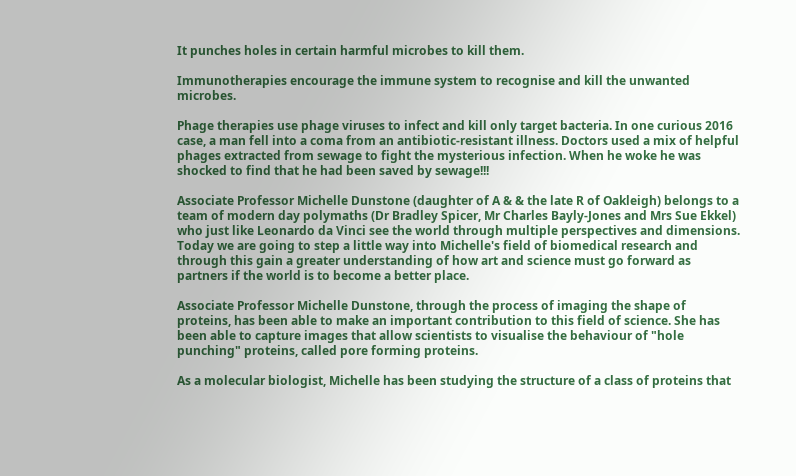It punches holes in certain harmful microbes to kill them.

Immunotherapies encourage the immune system to recognise and kill the unwanted microbes.

Phage therapies use phage viruses to infect and kill only target bacteria. In one curious 2016 case, a man fell into a coma from an antibiotic-resistant illness. Doctors used a mix of helpful phages extracted from sewage to fight the mysterious infection. When he woke he was shocked to find that he had been saved by sewage!!!

Associate Professor Michelle Dunstone (daughter of A & & the late R of Oakleigh) belongs to a team of modern day polymaths (Dr Bradley Spicer, Mr Charles Bayly-Jones and Mrs Sue Ekkel) who just like Leonardo da Vinci see the world through multiple perspectives and dimensions. Today we are going to step a little way into Michelle's field of biomedical research and through this gain a greater understanding of how art and science must go forward as partners if the world is to become a better place.

Associate Professor Michelle Dunstone, through the process of imaging the shape of proteins, has been able to make an important contribution to this field of science. She has been able to capture images that allow scientists to visualise the behaviour of "hole punching" proteins, called pore forming proteins.

As a molecular biologist, Michelle has been studying the structure of a class of proteins that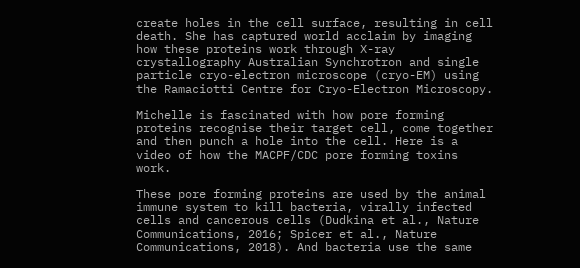create holes in the cell surface, resulting in cell death. She has captured world acclaim by imaging how these proteins work through X-ray crystallography Australian Synchrotron and single particle cryo-electron microscope (cryo-EM) using the Ramaciotti Centre for Cryo-Electron Microscopy.

Michelle is fascinated with how pore forming proteins recognise their target cell, come together and then punch a hole into the cell. Here is a video of how the MACPF/CDC pore forming toxins work.

These pore forming proteins are used by the animal immune system to kill bacteria, virally infected cells and cancerous cells (Dudkina et al., Nature Communications, 2016; Spicer et al., Nature Communications, 2018). And bacteria use the same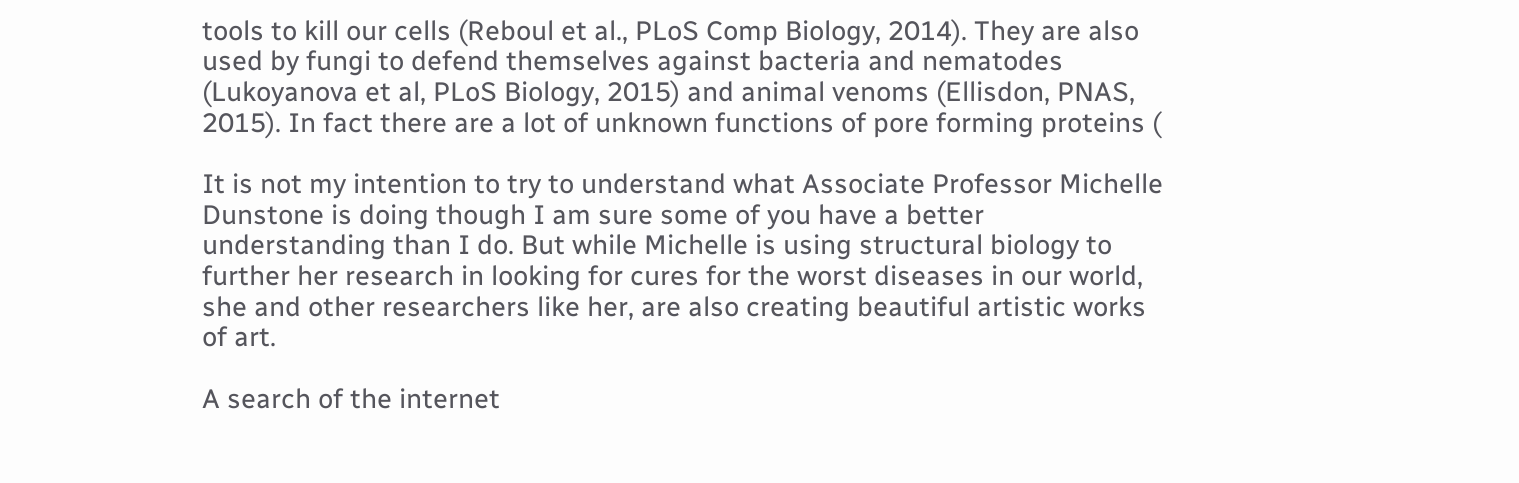tools to kill our cells (Reboul et al., PLoS Comp Biology, 2014). They are also used by fungi to defend themselves against bacteria and nematodes (Lukoyanova et al, PLoS Biology, 2015) and animal venoms (Ellisdon, PNAS, 2015). In fact there are a lot of unknown functions of pore forming proteins (

It is not my intention to try to understand what Associate Professor Michelle Dunstone is doing though I am sure some of you have a better understanding than I do. But while Michelle is using structural biology to further her research in looking for cures for the worst diseases in our world, she and other researchers like her, are also creating beautiful artistic works of art.

A search of the internet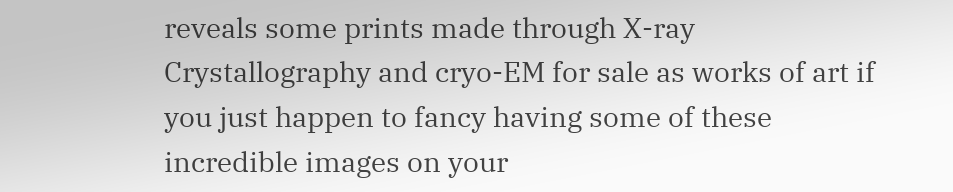reveals some prints made through X-ray Crystallography and cryo-EM for sale as works of art if you just happen to fancy having some of these incredible images on your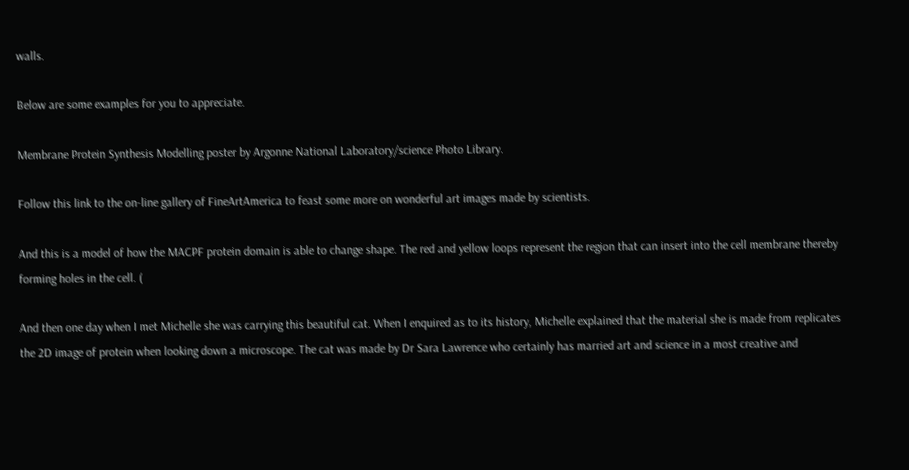walls.

Below are some examples for you to appreciate.

Membrane Protein Synthesis Modelling poster by Argonne National Laboratory/science Photo Library.

Follow this link to the on-line gallery of FineArtAmerica to feast some more on wonderful art images made by scientists.

And this is a model of how the MACPF protein domain is able to change shape. The red and yellow loops represent the region that can insert into the cell membrane thereby forming holes in the cell. (

And then one day when I met Michelle she was carrying this beautiful cat. When I enquired as to its history, Michelle explained that the material she is made from replicates the 2D image of protein when looking down a microscope. The cat was made by Dr Sara Lawrence who certainly has married art and science in a most creative and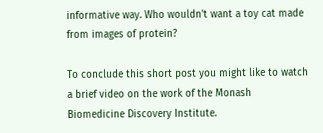informative way. Who wouldn't want a toy cat made from images of protein?

To conclude this short post you might like to watch a brief video on the work of the Monash Biomedicine Discovery Institute.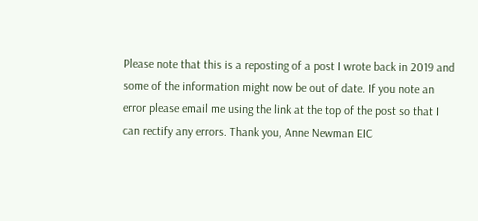Please note that this is a reposting of a post I wrote back in 2019 and some of the information might now be out of date. If you note an error please email me using the link at the top of the post so that I can rectify any errors. Thank you, Anne Newman EIC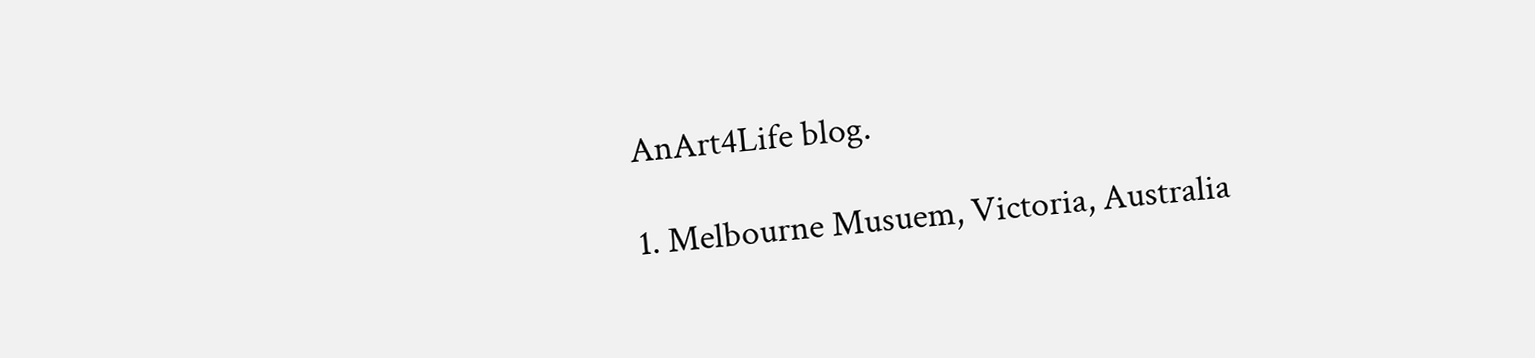AnArt4Life blog.

1. Melbourne Musuem, Victoria, Australia